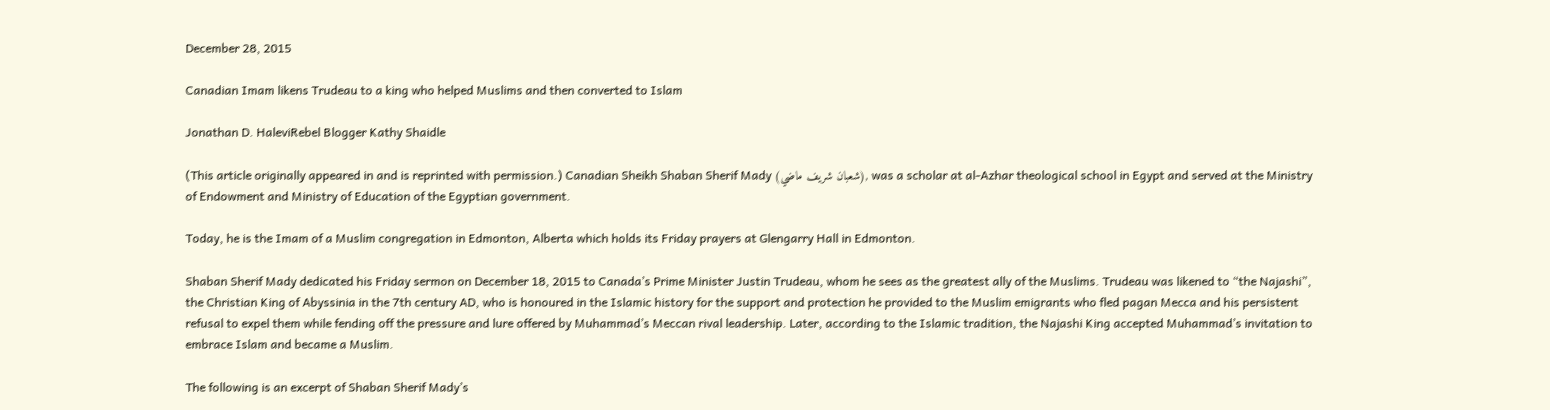December 28, 2015

Canadian Imam likens Trudeau to a king who helped Muslims and then converted to Islam

Jonathan D. HaleviRebel Blogger Kathy Shaidle

(This article originally appeared in and is reprinted with permission.) Canadian Sheikh Shaban Sherif Mady (شعبان شريف ماضي), was a scholar at al-Azhar theological school in Egypt and served at the Ministry of Endowment and Ministry of Education of the Egyptian government.

Today, he is the Imam of a Muslim congregation in Edmonton, Alberta which holds its Friday prayers at Glengarry Hall in Edmonton.

Shaban Sherif Mady dedicated his Friday sermon on December 18, 2015 to Canada’s Prime Minister Justin Trudeau, whom he sees as the greatest ally of the Muslims. Trudeau was likened to “the Najashi”, the Christian King of Abyssinia in the 7th century AD, who is honoured in the Islamic history for the support and protection he provided to the Muslim emigrants who fled pagan Mecca and his persistent refusal to expel them while fending off the pressure and lure offered by Muhammad’s Meccan rival leadership. Later, according to the Islamic tradition, the Najashi King accepted Muhammad’s invitation to embrace Islam and became a Muslim.

The following is an excerpt of Shaban Sherif Mady’s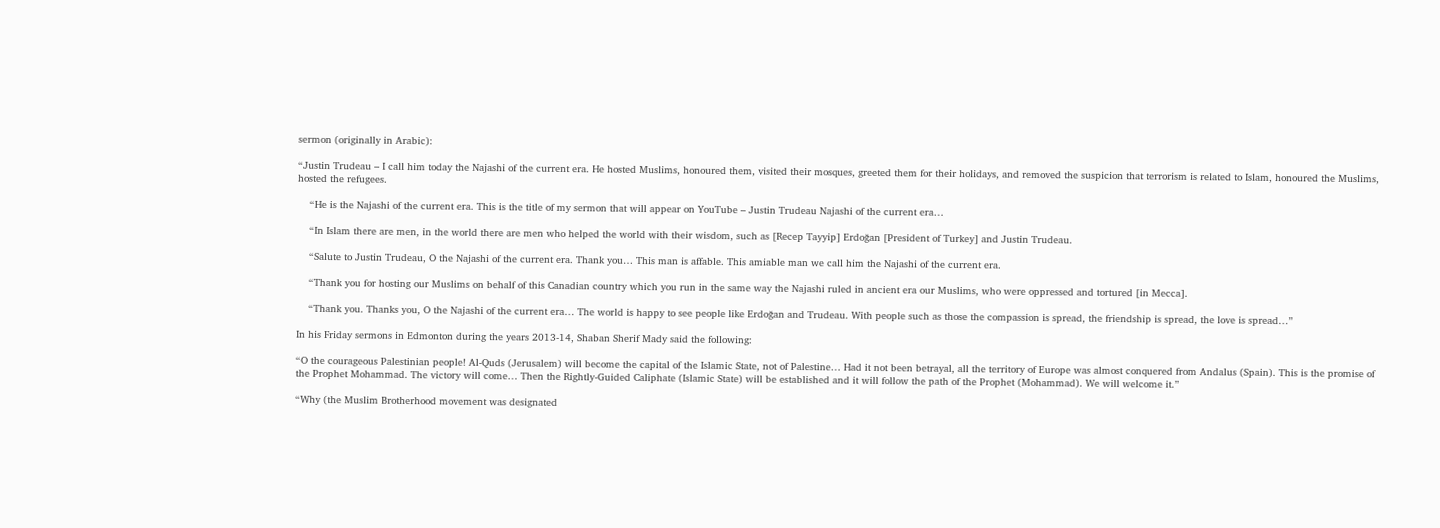sermon (originally in Arabic):

“Justin Trudeau – I call him today the Najashi of the current era. He hosted Muslims, honoured them, visited their mosques, greeted them for their holidays, and removed the suspicion that terrorism is related to Islam, honoured the Muslims, hosted the refugees.

    “He is the Najashi of the current era. This is the title of my sermon that will appear on YouTube – Justin Trudeau Najashi of the current era…

    “In Islam there are men, in the world there are men who helped the world with their wisdom, such as [Recep Tayyip] Erdoğan [President of Turkey] and Justin Trudeau.

    “Salute to Justin Trudeau, O the Najashi of the current era. Thank you… This man is affable. This amiable man we call him the Najashi of the current era.

    “Thank you for hosting our Muslims on behalf of this Canadian country which you run in the same way the Najashi ruled in ancient era our Muslims, who were oppressed and tortured [in Mecca].

    “Thank you. Thanks you, O the Najashi of the current era… The world is happy to see people like Erdoğan and Trudeau. With people such as those the compassion is spread, the friendship is spread, the love is spread…”

In his Friday sermons in Edmonton during the years 2013-14, Shaban Sherif Mady said the following:

“O the courageous Palestinian people! Al-Quds (Jerusalem) will become the capital of the Islamic State, not of Palestine… Had it not been betrayal, all the territory of Europe was almost conquered from Andalus (Spain). This is the promise of the Prophet Mohammad. The victory will come… Then the Rightly-Guided Caliphate (Islamic State) will be established and it will follow the path of the Prophet (Mohammad). We will welcome it.”

“Why (the Muslim Brotherhood movement was designated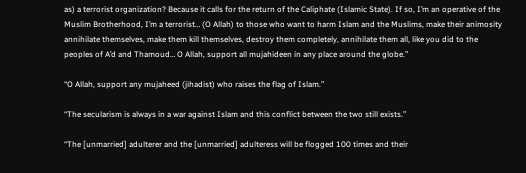as) a terrorist organization? Because it calls for the return of the Caliphate (Islamic State). If so, I’m an operative of the Muslim Brotherhood, I’m a terrorist… (O Allah) to those who want to harm Islam and the Muslims, make their animosity annihilate themselves, make them kill themselves, destroy them completely, annihilate them all, like you did to the peoples of A’d and Thamoud… O Allah, support all mujahideen in any place around the globe.”

“O Allah, support any mujaheed (jihadist) who raises the flag of Islam.”

“The secularism is always in a war against Islam and this conflict between the two still exists.”

“The [unmarried] adulterer and the [unmarried] adulteress will be flogged 100 times and their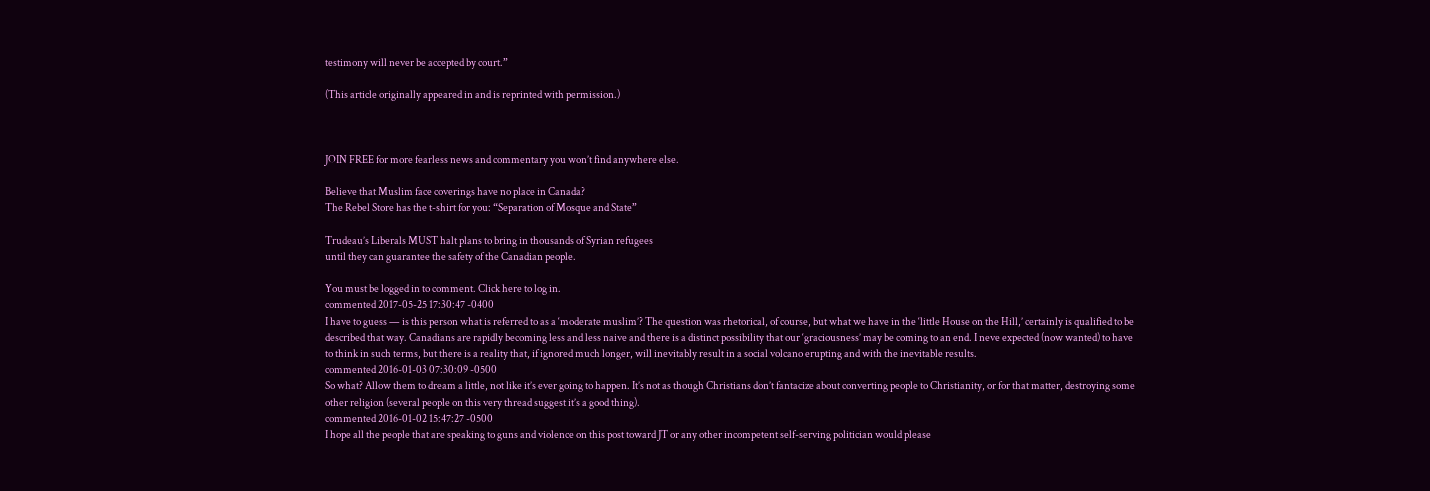testimony will never be accepted by court.”

(This article originally appeared in and is reprinted with permission.)



JOIN FREE for more fearless news and commentary you won’t find anywhere else.

Believe that Muslim face coverings have no place in Canada?
The Rebel Store has the t-shirt for you: “Separation of Mosque and State”

Trudeau’s Liberals MUST halt plans to bring in thousands of Syrian refugees
until they can guarantee the safety of the Canadian people.

You must be logged in to comment. Click here to log in.
commented 2017-05-25 17:30:47 -0400
I have to guess — is this person what is referred to as a ‘moderate muslim’? The question was rhetorical, of course, but what we have in the ‘little House on the Hill,’ certainly is qualified to be described that way. Canadians are rapidly becoming less and less naive and there is a distinct possibility that our ‘graciousness’ may be coming to an end. I neve expected (now wanted) to have to think in such terms, but there is a reality that, if ignored much longer, will inevitably result in a social volcano erupting and with the inevitable results.
commented 2016-01-03 07:30:09 -0500
So what? Allow them to dream a little, not like it’s ever going to happen. It’s not as though Christians don’t fantacize about converting people to Christianity, or for that matter, destroying some other religion (several people on this very thread suggest it’s a good thing).
commented 2016-01-02 15:47:27 -0500
I hope all the people that are speaking to guns and violence on this post toward JT or any other incompetent self-serving politician would please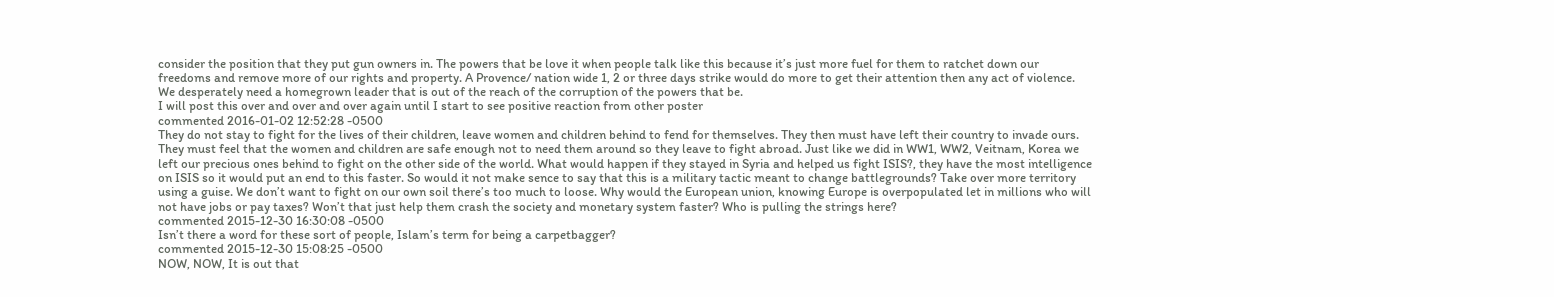consider the position that they put gun owners in. The powers that be love it when people talk like this because it’s just more fuel for them to ratchet down our freedoms and remove more of our rights and property. A Provence/ nation wide 1, 2 or three days strike would do more to get their attention then any act of violence. We desperately need a homegrown leader that is out of the reach of the corruption of the powers that be.
I will post this over and over and over again until I start to see positive reaction from other poster
commented 2016-01-02 12:52:28 -0500
They do not stay to fight for the lives of their children, leave women and children behind to fend for themselves. They then must have left their country to invade ours. They must feel that the women and children are safe enough not to need them around so they leave to fight abroad. Just like we did in WW1, WW2, Veitnam, Korea we left our precious ones behind to fight on the other side of the world. What would happen if they stayed in Syria and helped us fight ISIS?, they have the most intelligence on ISIS so it would put an end to this faster. So would it not make sence to say that this is a military tactic meant to change battlegrounds? Take over more territory using a guise. We don’t want to fight on our own soil there’s too much to loose. Why would the European union, knowing Europe is overpopulated let in millions who will not have jobs or pay taxes? Won’t that just help them crash the society and monetary system faster? Who is pulling the strings here?
commented 2015-12-30 16:30:08 -0500
Isn’t there a word for these sort of people, Islam’s term for being a carpetbagger?
commented 2015-12-30 15:08:25 -0500
NOW, NOW, It is out that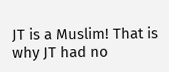JT is a Muslim! That is why JT had no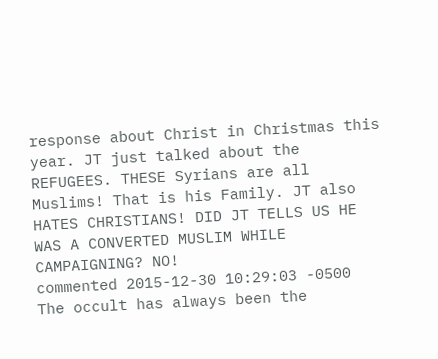response about Christ in Christmas this year. JT just talked about the REFUGEES. THESE Syrians are all Muslims! That is his Family. JT also HATES CHRISTIANS! DID JT TELLS US HE WAS A CONVERTED MUSLIM WHILE CAMPAIGNING? NO!
commented 2015-12-30 10:29:03 -0500
The occult has always been the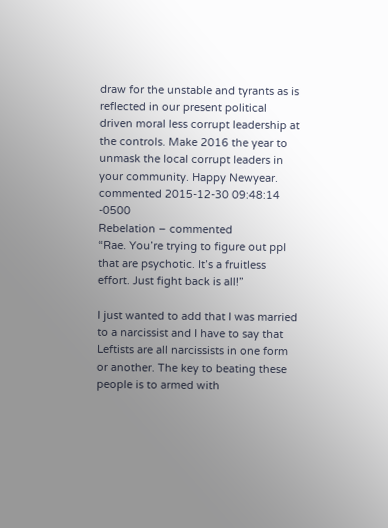draw for the unstable and tyrants as is reflected in our present political driven moral less corrupt leadership at the controls. Make 2016 the year to unmask the local corrupt leaders in your community. Happy Newyear.
commented 2015-12-30 09:48:14 -0500
Rebelation – commented
“Rae. You’re trying to figure out ppl that are psychotic. It’s a fruitless effort. Just fight back is all!”

I just wanted to add that I was married to a narcissist and I have to say that Leftists are all narcissists in one form or another. The key to beating these people is to armed with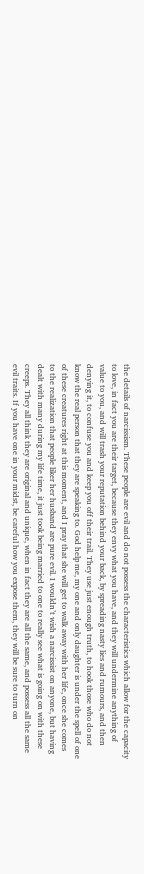the details of narcissism. These people are evil and do not possess the characteristics which allow for the capacity to love, in fact you are their target, because they envy what you have, and they will undermine anything of value to you, and will trash your reputation behind your back, by spreading nasty lies and rumours, and then denying it, to confuse you and keep you off their trail. They use just enough truth, to hook those who do not know the real person that they are speaking to. God help me, my one and only daughter is under the spell of one of these creatures right at this moment, and I pray that she will get to walk away with her life, once she comes to the realization that people liker her husband are pure evil. I wouldn’t wish a narcissist on anyone, but having dealt with many during my life time, it just took being married to one to really see what is going on with these creeps. They all think they are original and unique, when in fact they are all the same, and possess all the same evil traits. If you have one in your midst, be careful how you expose them, they will be sure to turn on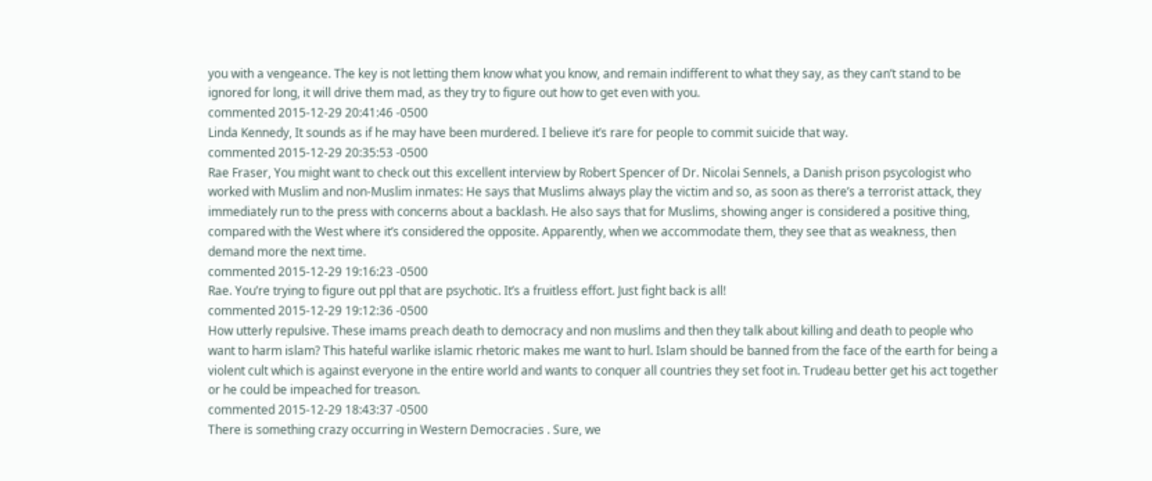you with a vengeance. The key is not letting them know what you know, and remain indifferent to what they say, as they can’t stand to be ignored for long, it will drive them mad, as they try to figure out how to get even with you.
commented 2015-12-29 20:41:46 -0500
Linda Kennedy, It sounds as if he may have been murdered. I believe it’s rare for people to commit suicide that way.
commented 2015-12-29 20:35:53 -0500
Rae Fraser, You might want to check out this excellent interview by Robert Spencer of Dr. Nicolai Sennels, a Danish prison psycologist who worked with Muslim and non-Muslim inmates: He says that Muslims always play the victim and so, as soon as there’s a terrorist attack, they immediately run to the press with concerns about a backlash. He also says that for Muslims, showing anger is considered a positive thing, compared with the West where it’s considered the opposite. Apparently, when we accommodate them, they see that as weakness, then demand more the next time.
commented 2015-12-29 19:16:23 -0500
Rae. You’re trying to figure out ppl that are psychotic. It’s a fruitless effort. Just fight back is all!
commented 2015-12-29 19:12:36 -0500
How utterly repulsive. These imams preach death to democracy and non muslims and then they talk about killing and death to people who want to harm islam? This hateful warlike islamic rhetoric makes me want to hurl. Islam should be banned from the face of the earth for being a violent cult which is against everyone in the entire world and wants to conquer all countries they set foot in. Trudeau better get his act together or he could be impeached for treason.
commented 2015-12-29 18:43:37 -0500
There is something crazy occurring in Western Democracies . Sure, we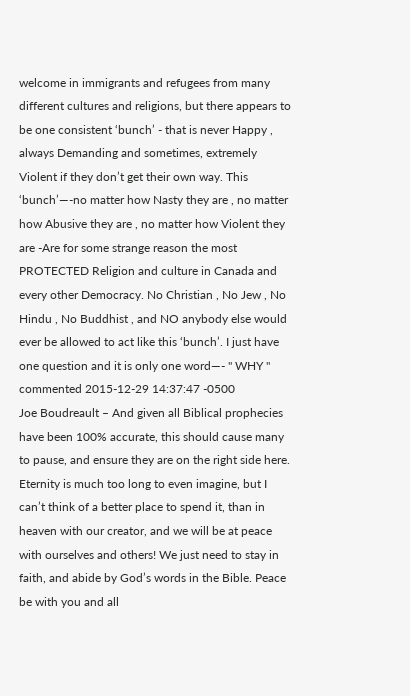welcome in immigrants and refugees from many different cultures and religions, but there appears to be one consistent ‘bunch’ - that is never Happy , always Demanding and sometimes, extremely Violent if they don’t get their own way. This ‘bunch’—-no matter how Nasty they are , no matter how Abusive they are , no matter how Violent they are -Are for some strange reason the most PROTECTED Religion and culture in Canada and every other Democracy. No Christian , No Jew , No Hindu , No Buddhist , and NO anybody else would ever be allowed to act like this ‘bunch’. I just have one question and it is only one word—- " WHY "
commented 2015-12-29 14:37:47 -0500
Joe Boudreault – And given all Biblical prophecies have been 100% accurate, this should cause many to pause, and ensure they are on the right side here. Eternity is much too long to even imagine, but I can’t think of a better place to spend it, than in heaven with our creator, and we will be at peace with ourselves and others! We just need to stay in faith, and abide by God’s words in the Bible. Peace be with you and all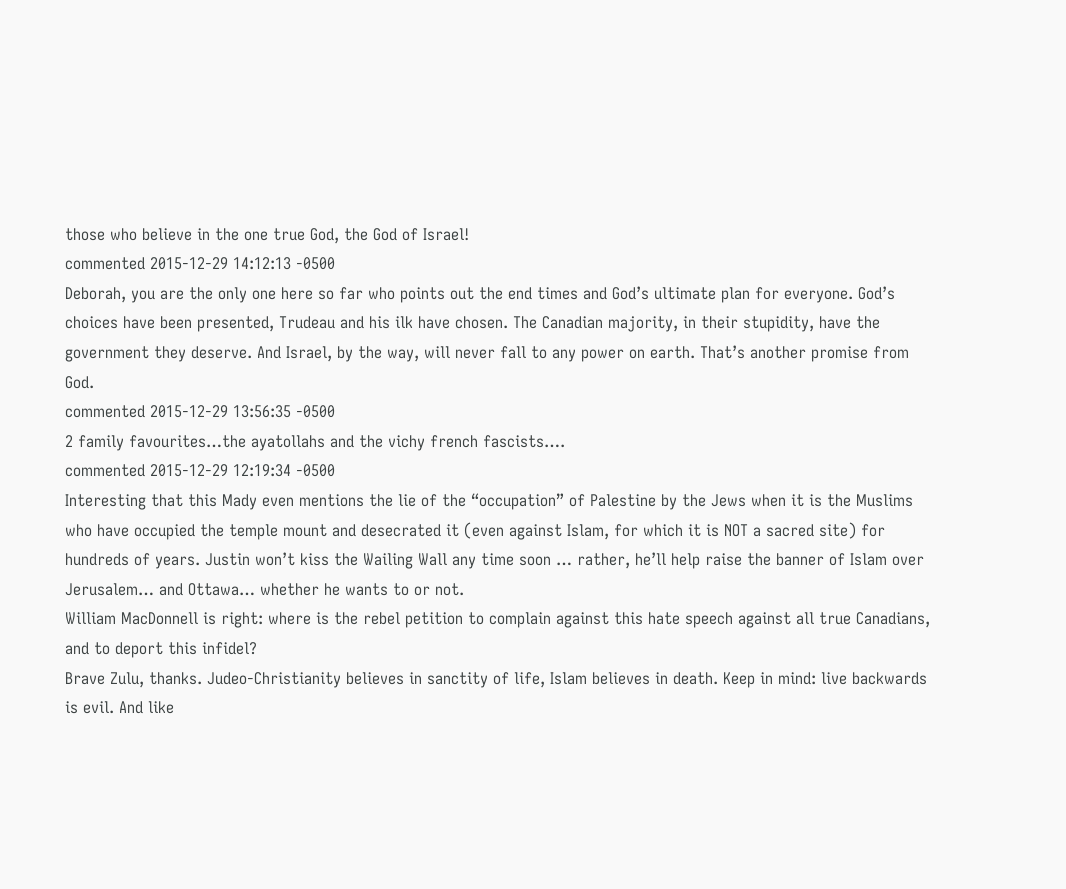those who believe in the one true God, the God of Israel!
commented 2015-12-29 14:12:13 -0500
Deborah, you are the only one here so far who points out the end times and God’s ultimate plan for everyone. God’s choices have been presented, Trudeau and his ilk have chosen. The Canadian majority, in their stupidity, have the government they deserve. And Israel, by the way, will never fall to any power on earth. That’s another promise from God.
commented 2015-12-29 13:56:35 -0500
2 family favourites…the ayatollahs and the vichy french fascists….
commented 2015-12-29 12:19:34 -0500
Interesting that this Mady even mentions the lie of the “occupation” of Palestine by the Jews when it is the Muslims who have occupied the temple mount and desecrated it (even against Islam, for which it is NOT a sacred site) for hundreds of years. Justin won’t kiss the Wailing Wall any time soon … rather, he’ll help raise the banner of Islam over Jerusalem… and Ottawa… whether he wants to or not.
William MacDonnell is right: where is the rebel petition to complain against this hate speech against all true Canadians, and to deport this infidel?
Brave Zulu, thanks. Judeo-Christianity believes in sanctity of life, Islam believes in death. Keep in mind: live backwards is evil. And like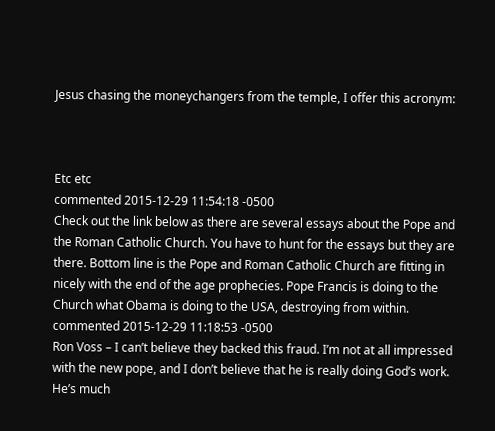Jesus chasing the moneychangers from the temple, I offer this acronym:



Etc etc
commented 2015-12-29 11:54:18 -0500
Check out the link below as there are several essays about the Pope and the Roman Catholic Church. You have to hunt for the essays but they are there. Bottom line is the Pope and Roman Catholic Church are fitting in nicely with the end of the age prophecies. Pope Francis is doing to the Church what Obama is doing to the USA, destroying from within.
commented 2015-12-29 11:18:53 -0500
Ron Voss – I can’t believe they backed this fraud. I’m not at all impressed with the new pope, and I don’t believe that he is really doing God’s work. He’s much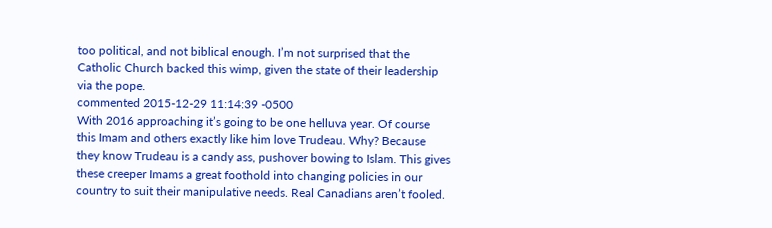too political, and not biblical enough. I’m not surprised that the Catholic Church backed this wimp, given the state of their leadership via the pope.
commented 2015-12-29 11:14:39 -0500
With 2016 approaching it’s going to be one helluva year. Of course this Imam and others exactly like him love Trudeau. Why? Because they know Trudeau is a candy ass, pushover bowing to Islam. This gives these creeper Imams a great foothold into changing policies in our country to suit their manipulative needs. Real Canadians aren’t fooled.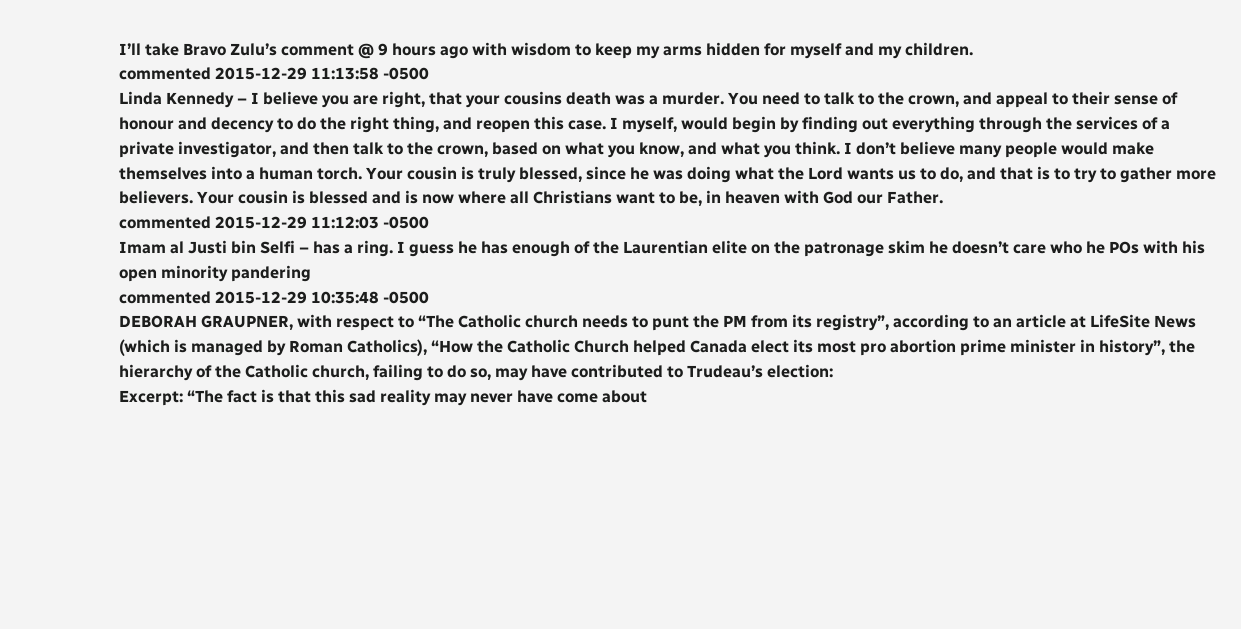I’ll take Bravo Zulu’s comment @ 9 hours ago with wisdom to keep my arms hidden for myself and my children.
commented 2015-12-29 11:13:58 -0500
Linda Kennedy – I believe you are right, that your cousins death was a murder. You need to talk to the crown, and appeal to their sense of honour and decency to do the right thing, and reopen this case. I myself, would begin by finding out everything through the services of a private investigator, and then talk to the crown, based on what you know, and what you think. I don’t believe many people would make themselves into a human torch. Your cousin is truly blessed, since he was doing what the Lord wants us to do, and that is to try to gather more believers. Your cousin is blessed and is now where all Christians want to be, in heaven with God our Father.
commented 2015-12-29 11:12:03 -0500
Imam al Justi bin Selfi – has a ring. I guess he has enough of the Laurentian elite on the patronage skim he doesn’t care who he POs with his open minority pandering
commented 2015-12-29 10:35:48 -0500
DEBORAH GRAUPNER, with respect to “The Catholic church needs to punt the PM from its registry”, according to an article at LifeSite News (which is managed by Roman Catholics), “How the Catholic Church helped Canada elect its most pro abortion prime minister in history”, the hierarchy of the Catholic church, failing to do so, may have contributed to Trudeau’s election:
Excerpt: “The fact is that this sad reality may never have come about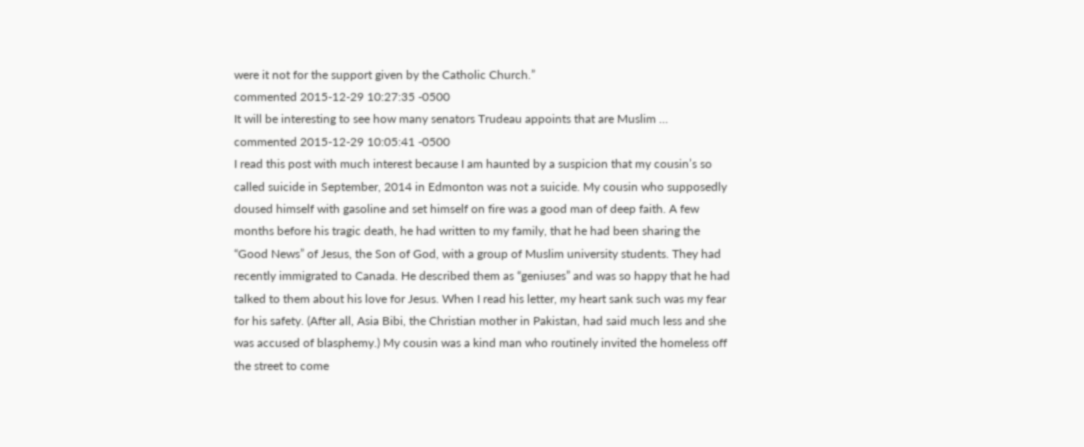were it not for the support given by the Catholic Church.”
commented 2015-12-29 10:27:35 -0500
It will be interesting to see how many senators Trudeau appoints that are Muslim …
commented 2015-12-29 10:05:41 -0500
I read this post with much interest because I am haunted by a suspicion that my cousin’s so called suicide in September, 2014 in Edmonton was not a suicide. My cousin who supposedly doused himself with gasoline and set himself on fire was a good man of deep faith. A few months before his tragic death, he had written to my family, that he had been sharing the “Good News” of Jesus, the Son of God, with a group of Muslim university students. They had recently immigrated to Canada. He described them as “geniuses” and was so happy that he had talked to them about his love for Jesus. When I read his letter, my heart sank such was my fear for his safety. (After all, Asia Bibi, the Christian mother in Pakistan, had said much less and she was accused of blasphemy.) My cousin was a kind man who routinely invited the homeless off the street to come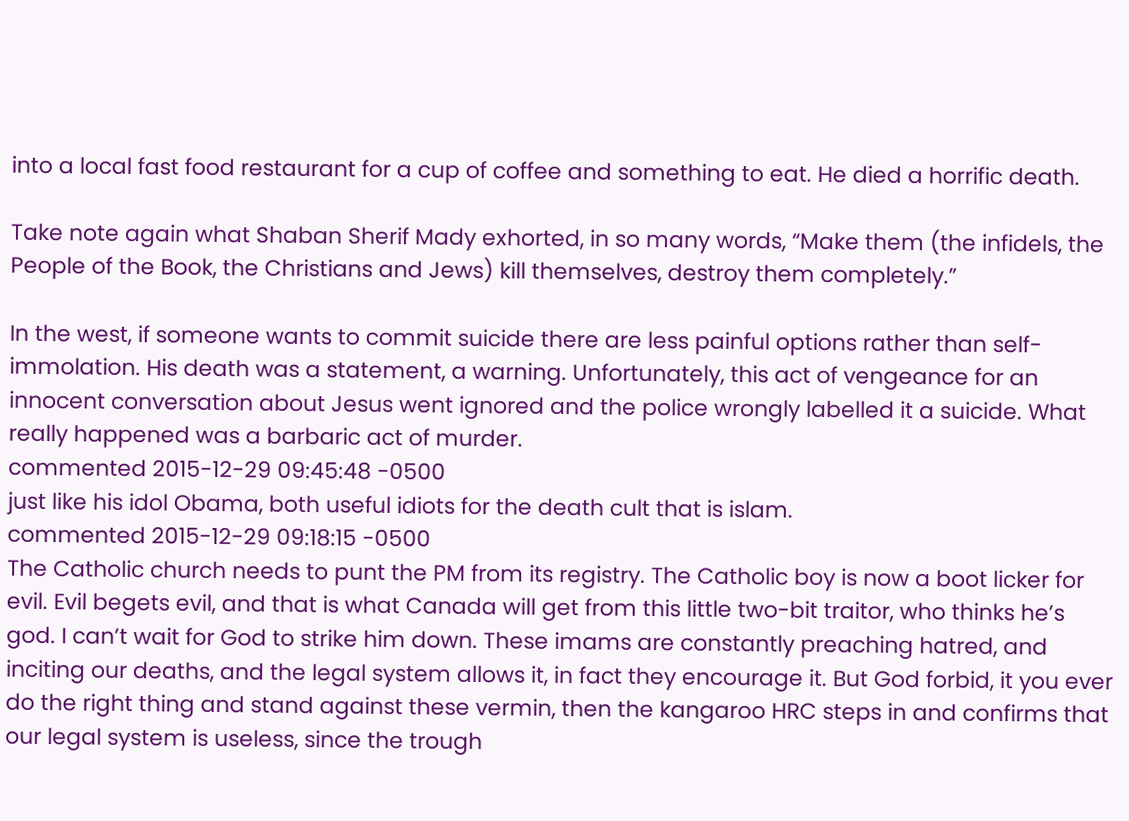into a local fast food restaurant for a cup of coffee and something to eat. He died a horrific death.

Take note again what Shaban Sherif Mady exhorted, in so many words, “Make them (the infidels, the People of the Book, the Christians and Jews) kill themselves, destroy them completely.”

In the west, if someone wants to commit suicide there are less painful options rather than self-immolation. His death was a statement, a warning. Unfortunately, this act of vengeance for an innocent conversation about Jesus went ignored and the police wrongly labelled it a suicide. What really happened was a barbaric act of murder.
commented 2015-12-29 09:45:48 -0500
just like his idol Obama, both useful idiots for the death cult that is islam.
commented 2015-12-29 09:18:15 -0500
The Catholic church needs to punt the PM from its registry. The Catholic boy is now a boot licker for evil. Evil begets evil, and that is what Canada will get from this little two-bit traitor, who thinks he’s god. I can’t wait for God to strike him down. These imams are constantly preaching hatred, and inciting our deaths, and the legal system allows it, in fact they encourage it. But God forbid, it you ever do the right thing and stand against these vermin, then the kangaroo HRC steps in and confirms that our legal system is useless, since the trough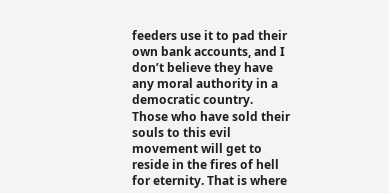feeders use it to pad their own bank accounts, and I don’t believe they have any moral authority in a democratic country. Those who have sold their souls to this evil movement will get to reside in the fires of hell for eternity. That is where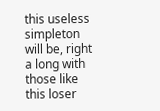this useless simpleton will be, right a long with those like this loser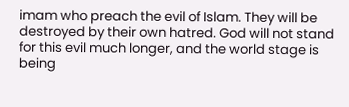imam who preach the evil of Islam. They will be destroyed by their own hatred. God will not stand for this evil much longer, and the world stage is being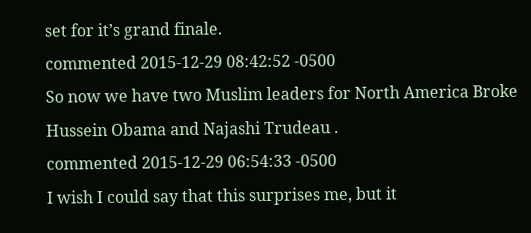set for it’s grand finale.
commented 2015-12-29 08:42:52 -0500
So now we have two Muslim leaders for North America Broke Hussein Obama and Najashi Trudeau .
commented 2015-12-29 06:54:33 -0500
I wish I could say that this surprises me, but it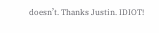doesn’t. Thanks Justin. IDIOT!